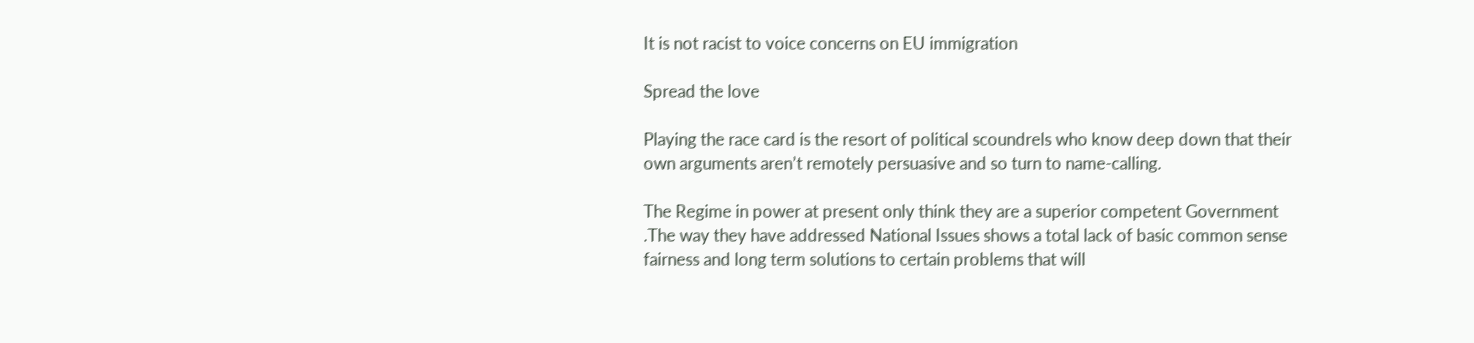It is not racist to voice concerns on EU immigration

Spread the love

Playing the race card is the resort of political scoundrels who know deep down that their own arguments aren’t remotely persuasive and so turn to name-calling.

The Regime in power at present only think they are a superior competent Government .The way they have addressed National Issues shows a total lack of basic common sense fairness and long term solutions to certain problems that will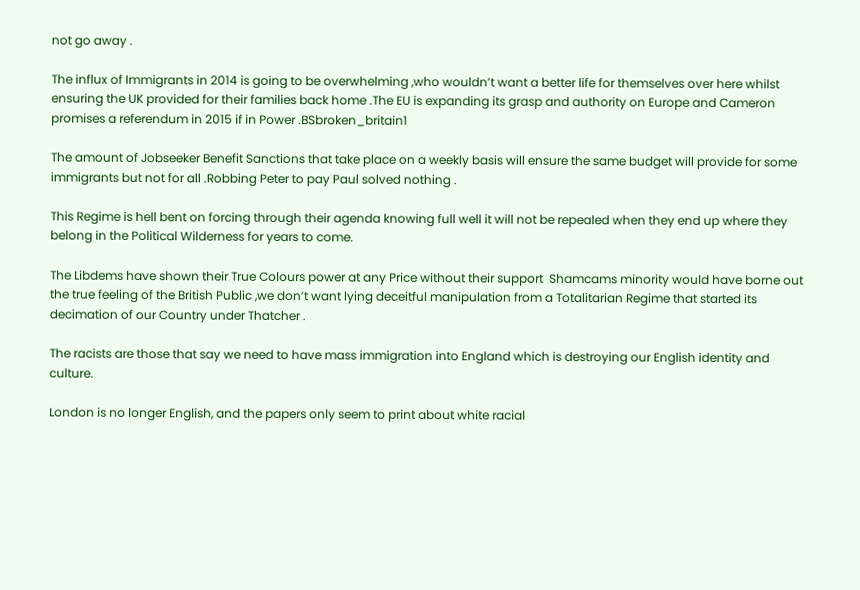not go away .

The influx of Immigrants in 2014 is going to be overwhelming ,who wouldn’t want a better life for themselves over here whilst ensuring the UK provided for their families back home .The EU is expanding its grasp and authority on Europe and Cameron promises a referendum in 2015 if in Power .BSbroken_britain1

The amount of Jobseeker Benefit Sanctions that take place on a weekly basis will ensure the same budget will provide for some immigrants but not for all .Robbing Peter to pay Paul solved nothing .

This Regime is hell bent on forcing through their agenda knowing full well it will not be repealed when they end up where they belong in the Political Wilderness for years to come.

The Libdems have shown their True Colours power at any Price without their support  Shamcams minority would have borne out the true feeling of the British Public ,we don’t want lying deceitful manipulation from a Totalitarian Regime that started its decimation of our Country under Thatcher .

The racists are those that say we need to have mass immigration into England which is destroying our English identity and culture.

London is no longer English, and the papers only seem to print about white racial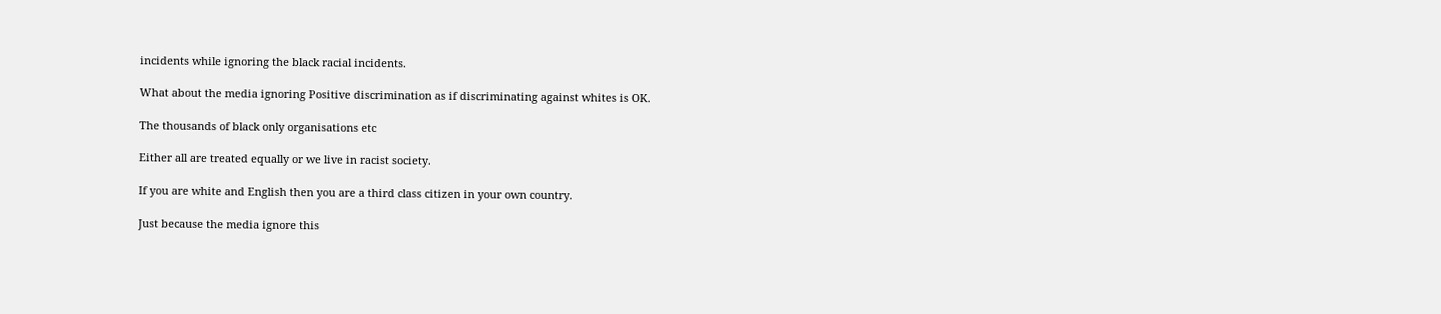incidents while ignoring the black racial incidents.

What about the media ignoring Positive discrimination as if discriminating against whites is OK.

The thousands of black only organisations etc

Either all are treated equally or we live in racist society.

If you are white and English then you are a third class citizen in your own country.

Just because the media ignore this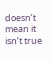doesn’t mean it isn’t true